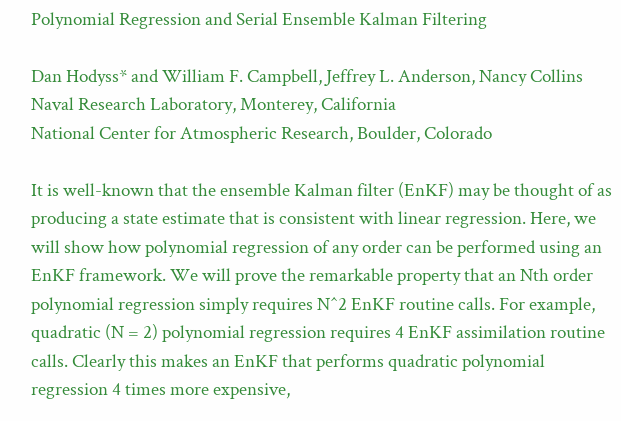Polynomial Regression and Serial Ensemble Kalman Filtering

Dan Hodyss* and William F. Campbell, Jeffrey L. Anderson, Nancy Collins
Naval Research Laboratory, Monterey, California
National Center for Atmospheric Research, Boulder, Colorado

It is well-known that the ensemble Kalman filter (EnKF) may be thought of as producing a state estimate that is consistent with linear regression. Here, we will show how polynomial regression of any order can be performed using an EnKF framework. We will prove the remarkable property that an Nth order polynomial regression simply requires N^2 EnKF routine calls. For example, quadratic (N = 2) polynomial regression requires 4 EnKF assimilation routine calls. Clearly this makes an EnKF that performs quadratic polynomial regression 4 times more expensive,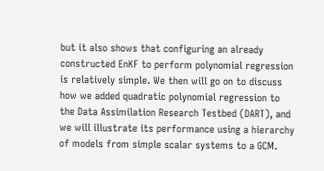but it also shows that configuring an already constructed EnKF to perform polynomial regression is relatively simple. We then will go on to discuss how we added quadratic polynomial regression to the Data Assimilation Research Testbed (DART), and we will illustrate its performance using a hierarchy of models from simple scalar systems to a GCM.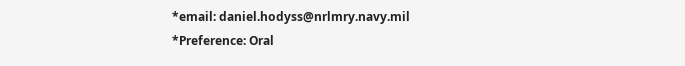*email: daniel.hodyss@nrlmry.navy.mil
*Preference: Oral